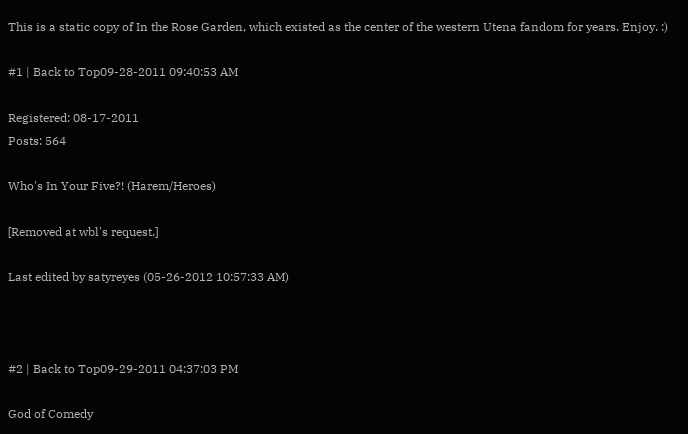This is a static copy of In the Rose Garden, which existed as the center of the western Utena fandom for years. Enjoy. :)

#1 | Back to Top09-28-2011 09:40:53 AM

Registered: 08-17-2011
Posts: 564

Who's In Your Five?! (Harem/Heroes)

[Removed at wbl's request.]

Last edited by satyreyes (05-26-2012 10:57:33 AM)



#2 | Back to Top09-29-2011 04:37:03 PM

God of Comedy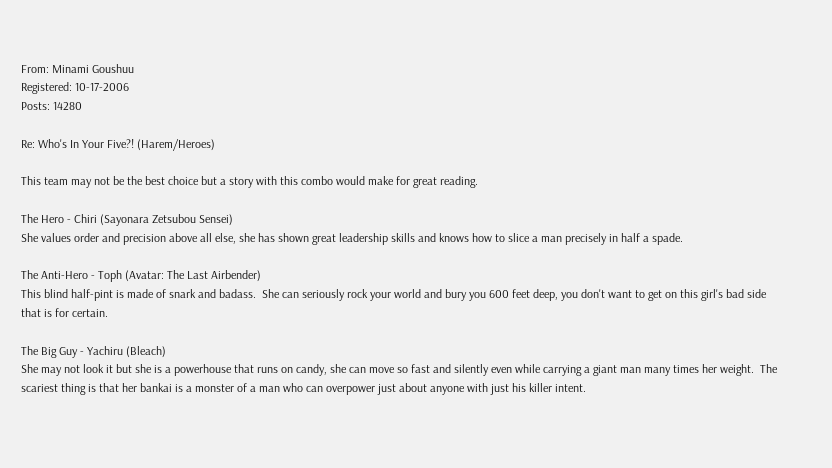From: Minami Goushuu
Registered: 10-17-2006
Posts: 14280

Re: Who's In Your Five?! (Harem/Heroes)

This team may not be the best choice but a story with this combo would make for great reading.

The Hero - Chiri (Sayonara Zetsubou Sensei)
She values order and precision above all else, she has shown great leadership skills and knows how to slice a man precisely in half a spade.

The Anti-Hero - Toph (Avatar: The Last Airbender)
This blind half-pint is made of snark and badass.  She can seriously rock your world and bury you 600 feet deep, you don't want to get on this girl's bad side that is for certain.

The Big Guy - Yachiru (Bleach)
She may not look it but she is a powerhouse that runs on candy, she can move so fast and silently even while carrying a giant man many times her weight.  The scariest thing is that her bankai is a monster of a man who can overpower just about anyone with just his killer intent.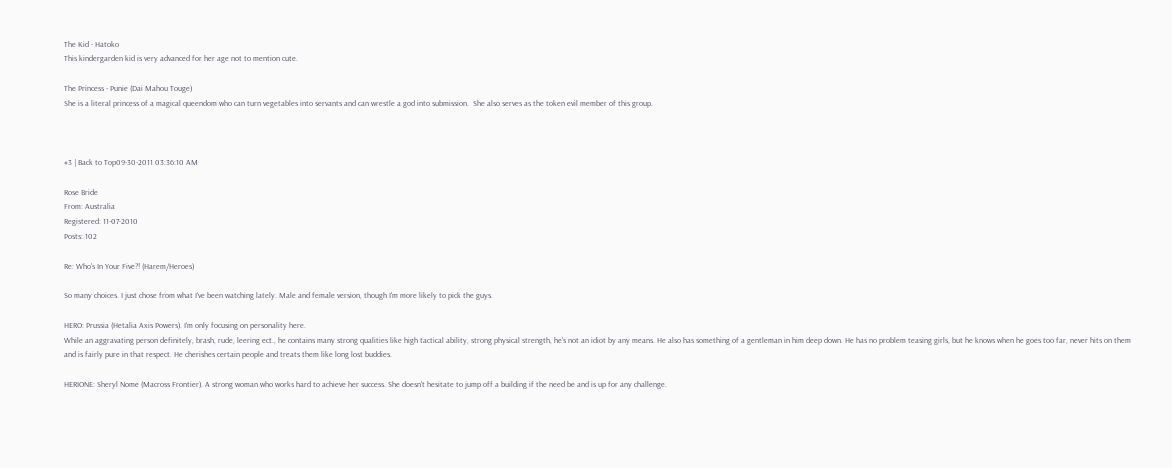The Kid - Hatoko
This kindergarden kid is very advanced for her age not to mention cute.

The Princess - Punie (Dai Mahou Touge)
She is a literal princess of a magical queendom who can turn vegetables into servants and can wrestle a god into submission.  She also serves as the token evil member of this group.



#3 | Back to Top09-30-2011 03:36:10 AM

Rose Bride
From: Australia
Registered: 11-07-2010
Posts: 102

Re: Who's In Your Five?! (Harem/Heroes)

So many choices. I just chose from what I've been watching lately. Male and female version, though I'm more likely to pick the guys.

HERO: Prussia (Hetalia Axis Powers). I'm only focusing on personality here.
While an aggravating person definitely, brash, rude, leering ect., he contains many strong qualities like high tactical ability, strong physical strength, he's not an idiot by any means. He also has something of a gentleman in him deep down. He has no problem teasing girls, but he knows when he goes too far, never hits on them and is fairly pure in that respect. He cherishes certain people and treats them like long lost buddies.

HERIONE: Sheryl Nome (Macross Frontier). A strong woman who works hard to achieve her success. She doesn't hesitate to jump off a building if the need be and is up for any challenge.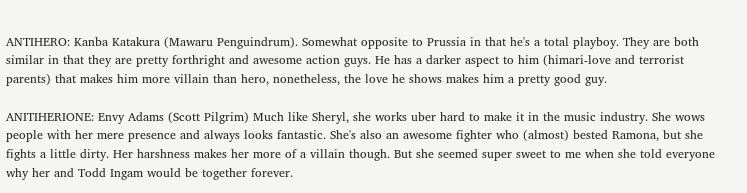ANTIHERO: Kanba Katakura (Mawaru Penguindrum). Somewhat opposite to Prussia in that he's a total playboy. They are both similar in that they are pretty forthright and awesome action guys. He has a darker aspect to him (himari-love and terrorist parents) that makes him more villain than hero, nonetheless, the love he shows makes him a pretty good guy.

ANITIHERIONE: Envy Adams (Scott Pilgrim) Much like Sheryl, she works uber hard to make it in the music industry. She wows people with her mere presence and always looks fantastic. She's also an awesome fighter who (almost) bested Ramona, but she fights a little dirty. Her harshness makes her more of a villain though. But she seemed super sweet to me when she told everyone why her and Todd Ingam would be together forever.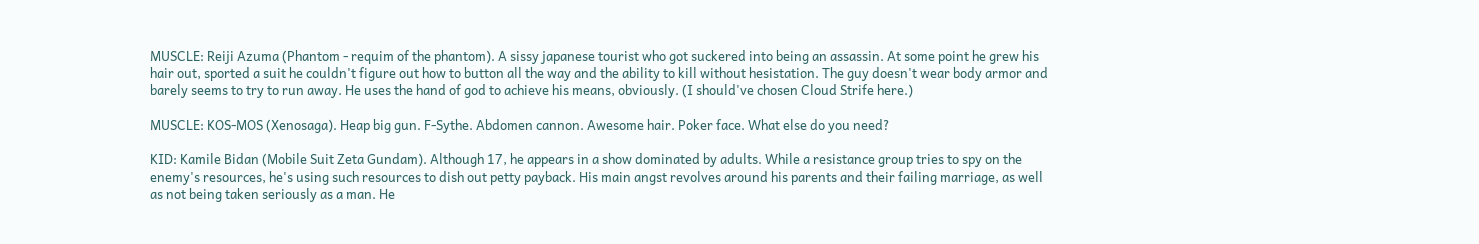MUSCLE: Reiji Azuma (Phantom - requim of the phantom). A sissy japanese tourist who got suckered into being an assassin. At some point he grew his hair out, sported a suit he couldn't figure out how to button all the way and the ability to kill without hesistation. The guy doesn't wear body armor and barely seems to try to run away. He uses the hand of god to achieve his means, obviously. (I should've chosen Cloud Strife here.)

MUSCLE: KOS-MOS (Xenosaga). Heap big gun. F-Sythe. Abdomen cannon. Awesome hair. Poker face. What else do you need?

KID: Kamile Bidan (Mobile Suit Zeta Gundam). Although 17, he appears in a show dominated by adults. While a resistance group tries to spy on the enemy's resources, he's using such resources to dish out petty payback. His main angst revolves around his parents and their failing marriage, as well as not being taken seriously as a man. He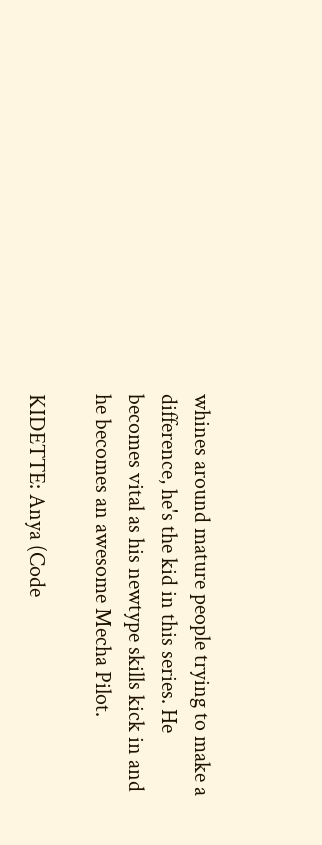whines around mature people trying to make a difference, he's the kid in this series. He becomes vital as his newtype skills kick in and he becomes an awesome Mecha Pilot.

KIDETTE: Anya (Code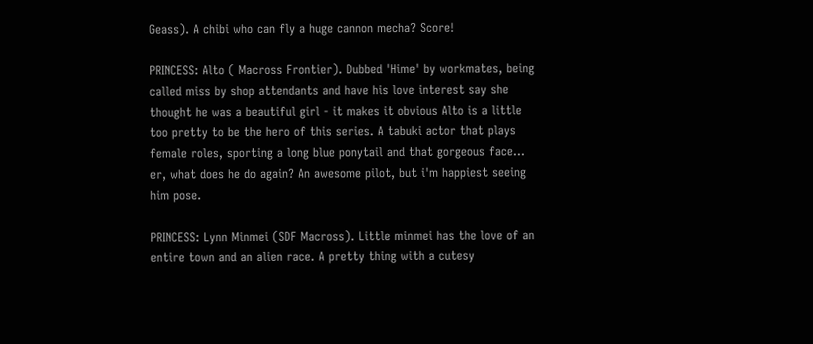Geass). A chibi who can fly a huge cannon mecha? Score!

PRINCESS: Alto ( Macross Frontier). Dubbed 'Hime' by workmates, being called miss by shop attendants and have his love interest say she thought he was a beautiful girl - it makes it obvious Alto is a little too pretty to be the hero of this series. A tabuki actor that plays female roles, sporting a long blue ponytail and that gorgeous face... er, what does he do again? An awesome pilot, but i'm happiest seeing him pose.

PRINCESS: Lynn Minmei (SDF Macross). Little minmei has the love of an entire town and an alien race. A pretty thing with a cutesy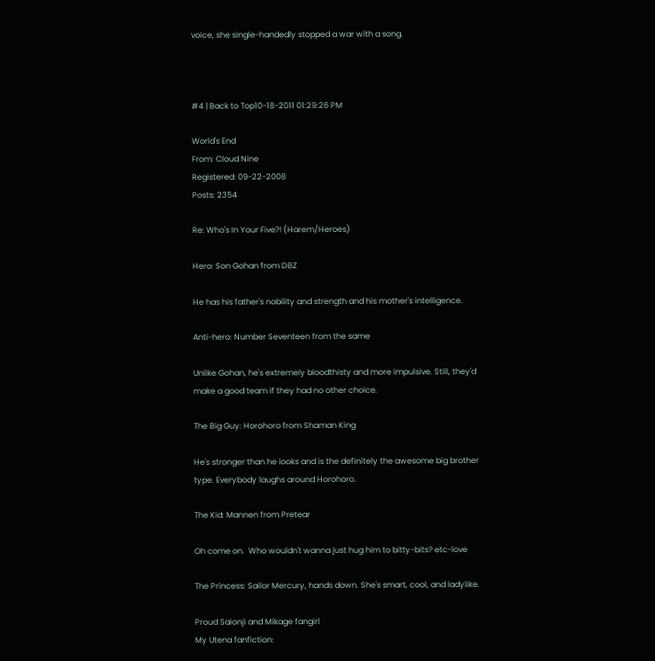voice, she single-handedly stopped a war with a song.



#4 | Back to Top10-18-2011 01:29:26 PM

World's End
From: Cloud Nine
Registered: 09-22-2008
Posts: 2354

Re: Who's In Your Five?! (Harem/Heroes)

Hero: Son Gohan from DBZ

He has his father's nobility and strength and his mother's intelligence.

Anti-hero: Number Seventeen from the same

Unlike Gohan, he's extremely bloodthisty and more impulsive. Still, they'd make a good team if they had no other choice.

The Big Guy: Horohoro from Shaman King

He's stronger than he looks and is the definitely the awesome big brother type. Everybody laughs around Horohoro.

The Kid: Mannen from Pretear

Oh come on.  Who wouldn't wanna just hug him to bitty-bits? etc-love

The Princess: Sailor Mercury, hands down. She's smart, cool, and ladylike.

Proud Saionji and Mikage fangirl
My Utena fanfiction: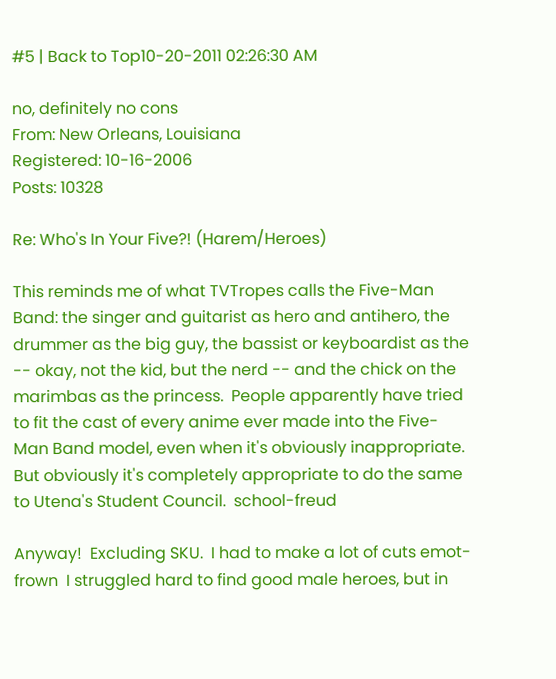#5 | Back to Top10-20-2011 02:26:30 AM

no, definitely no cons
From: New Orleans, Louisiana
Registered: 10-16-2006
Posts: 10328

Re: Who's In Your Five?! (Harem/Heroes)

This reminds me of what TVTropes calls the Five-Man Band: the singer and guitarist as hero and antihero, the drummer as the big guy, the bassist or keyboardist as the -- okay, not the kid, but the nerd -- and the chick on the marimbas as the princess.  People apparently have tried to fit the cast of every anime ever made into the Five-Man Band model, even when it's obviously inappropriate.  But obviously it's completely appropriate to do the same to Utena's Student Council.  school-freud

Anyway!  Excluding SKU.  I had to make a lot of cuts emot-frown  I struggled hard to find good male heroes, but in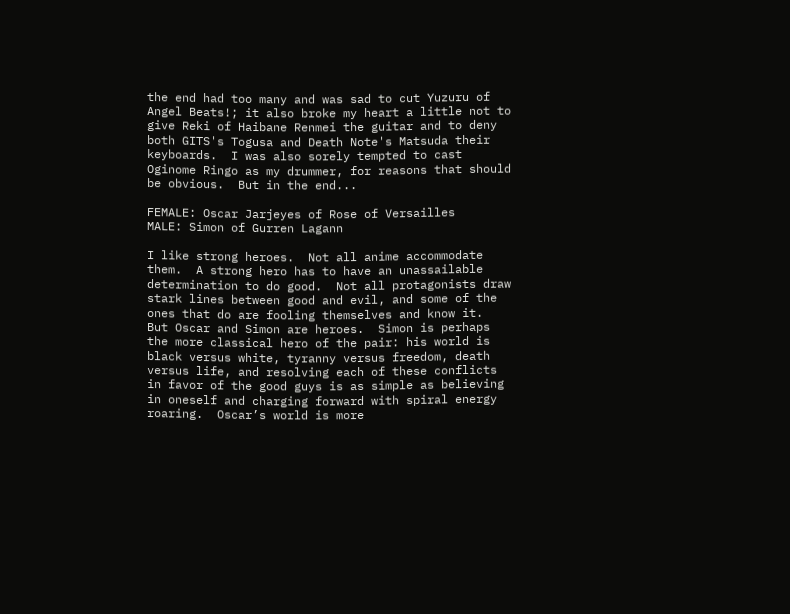the end had too many and was sad to cut Yuzuru of Angel Beats!; it also broke my heart a little not to give Reki of Haibane Renmei the guitar and to deny both GITS's Togusa and Death Note's Matsuda their keyboards.  I was also sorely tempted to cast Oginome Ringo as my drummer, for reasons that should be obvious.  But in the end...

FEMALE: Oscar Jarjeyes of Rose of Versailles
MALE: Simon of Gurren Lagann

I like strong heroes.  Not all anime accommodate them.  A strong hero has to have an unassailable determination to do good.  Not all protagonists draw stark lines between good and evil, and some of the ones that do are fooling themselves and know it.  But Oscar and Simon are heroes.  Simon is perhaps the more classical hero of the pair: his world is black versus white, tyranny versus freedom, death versus life, and resolving each of these conflicts in favor of the good guys is as simple as believing in oneself and charging forward with spiral energy roaring.  Oscar’s world is more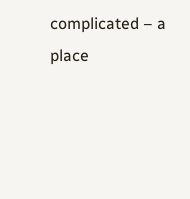complicated – a place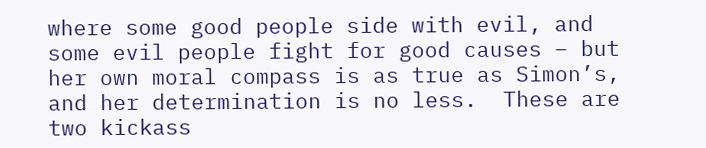where some good people side with evil, and some evil people fight for good causes – but her own moral compass is as true as Simon’s, and her determination is no less.  These are two kickass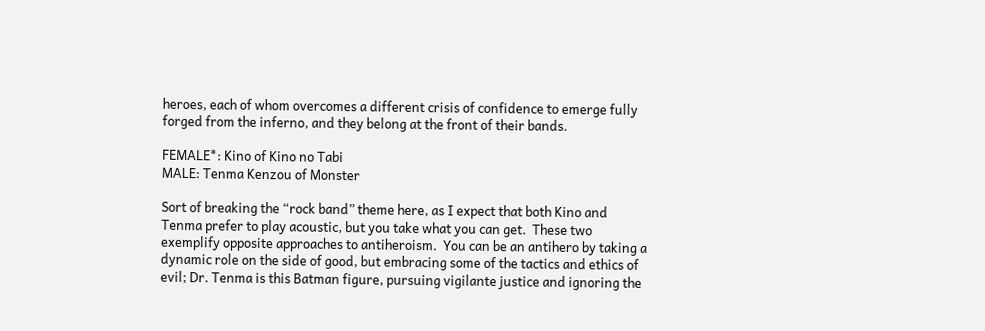heroes, each of whom overcomes a different crisis of confidence to emerge fully forged from the inferno, and they belong at the front of their bands.

FEMALE*: Kino of Kino no Tabi
MALE: Tenma Kenzou of Monster

Sort of breaking the “rock band” theme here, as I expect that both Kino and Tenma prefer to play acoustic, but you take what you can get.  These two exemplify opposite approaches to antiheroism.  You can be an antihero by taking a dynamic role on the side of good, but embracing some of the tactics and ethics of evil; Dr. Tenma is this Batman figure, pursuing vigilante justice and ignoring the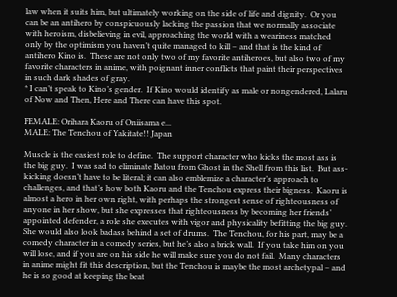law when it suits him, but ultimately working on the side of life and dignity.  Or you can be an antihero by conspicuously lacking the passion that we normally associate with heroism, disbelieving in evil, approaching the world with a weariness matched only by the optimism you haven’t quite managed to kill – and that is the kind of antihero Kino is.  These are not only two of my favorite antiheroes, but also two of my favorite characters in anime, with poignant inner conflicts that paint their perspectives in such dark shades of gray.
* I can’t speak to Kino’s gender.  If Kino would identify as male or nongendered, Lalaru of Now and Then, Here and There can have this spot.

FEMALE: Orihara Kaoru of Oniisama e...
MALE: The Tenchou of Yakitate!! Japan

Muscle is the easiest role to define.  The support character who kicks the most ass is the big guy.  I was sad to eliminate Batou from Ghost in the Shell from this list.  But ass-kicking doesn’t have to be literal; it can also emblemize a character’s approach to challenges, and that’s how both Kaoru and the Tenchou express their bigness.  Kaoru is almost a hero in her own right, with perhaps the strongest sense of righteousness of anyone in her show, but she expresses that righteousness by becoming her friends’ appointed defender, a role she executes with vigor and physicality befitting the big guy.  She would also look badass behind a set of drums.  The Tenchou, for his part, may be a comedy character in a comedy series, but he’s also a brick wall.  If you take him on you will lose, and if you are on his side he will make sure you do not fail.  Many characters in anime might fit this description, but the Tenchou is maybe the most archetypal – and he is so good at keeping the beat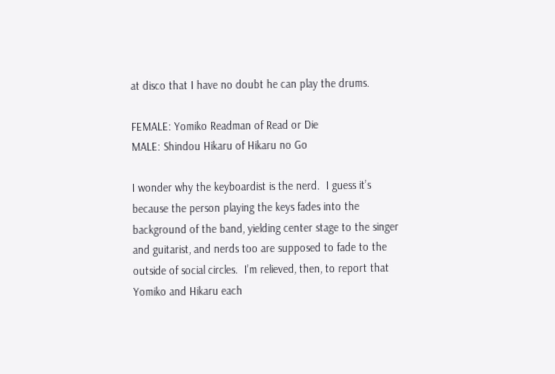at disco that I have no doubt he can play the drums.

FEMALE: Yomiko Readman of Read or Die
MALE: Shindou Hikaru of Hikaru no Go

I wonder why the keyboardist is the nerd.  I guess it’s because the person playing the keys fades into the background of the band, yielding center stage to the singer and guitarist, and nerds too are supposed to fade to the outside of social circles.  I’m relieved, then, to report that Yomiko and Hikaru each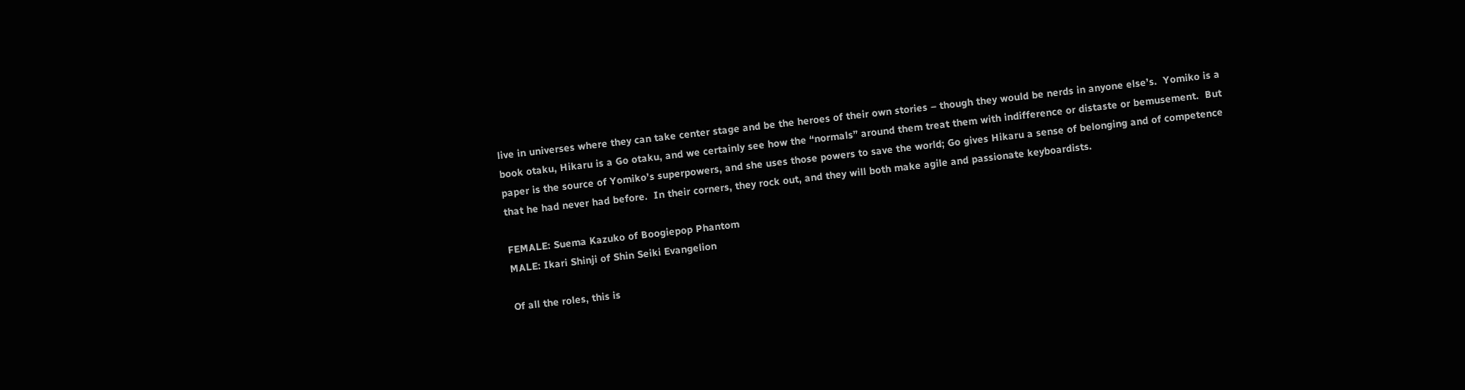live in universes where they can take center stage and be the heroes of their own stories – though they would be nerds in anyone else’s.  Yomiko is a book otaku, Hikaru is a Go otaku, and we certainly see how the “normals” around them treat them with indifference or distaste or bemusement.  But paper is the source of Yomiko’s superpowers, and she uses those powers to save the world; Go gives Hikaru a sense of belonging and of competence that he had never had before.  In their corners, they rock out, and they will both make agile and passionate keyboardists.

FEMALE: Suema Kazuko of Boogiepop Phantom
MALE: Ikari Shinji of Shin Seiki Evangelion

Of all the roles, this is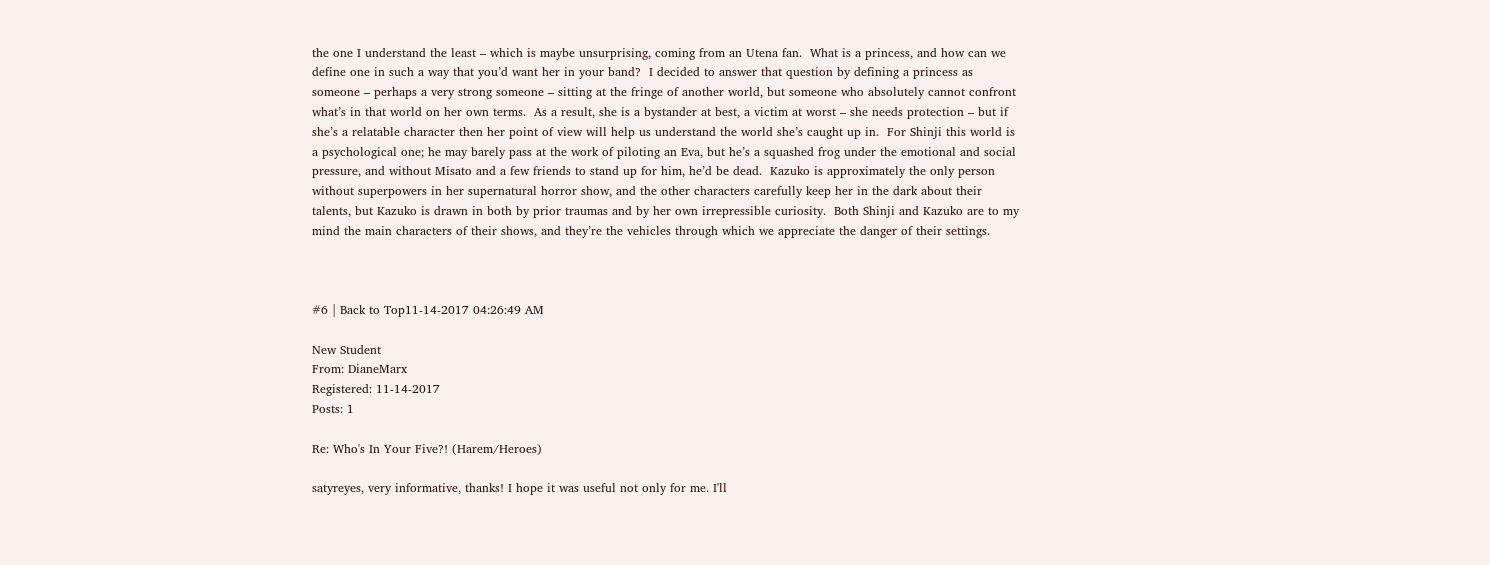the one I understand the least – which is maybe unsurprising, coming from an Utena fan.  What is a princess, and how can we define one in such a way that you’d want her in your band?  I decided to answer that question by defining a princess as someone – perhaps a very strong someone – sitting at the fringe of another world, but someone who absolutely cannot confront what’s in that world on her own terms.  As a result, she is a bystander at best, a victim at worst – she needs protection – but if she’s a relatable character then her point of view will help us understand the world she’s caught up in.  For Shinji this world is a psychological one; he may barely pass at the work of piloting an Eva, but he’s a squashed frog under the emotional and social pressure, and without Misato and a few friends to stand up for him, he’d be dead.  Kazuko is approximately the only person without superpowers in her supernatural horror show, and the other characters carefully keep her in the dark about their talents, but Kazuko is drawn in both by prior traumas and by her own irrepressible curiosity.  Both Shinji and Kazuko are to my mind the main characters of their shows, and they’re the vehicles through which we appreciate the danger of their settings.



#6 | Back to Top11-14-2017 04:26:49 AM

New Student
From: DianeMarx
Registered: 11-14-2017
Posts: 1

Re: Who's In Your Five?! (Harem/Heroes)

satyreyes, very informative, thanks! I hope it was useful not only for me. I'll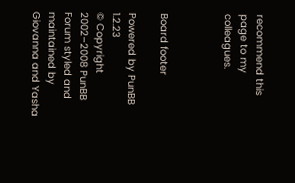recommend this page to my colleagues.



Board footer

Powered by PunBB 1.2.23
© Copyright 2002–2008 PunBB
Forum styled and maintained by Giovanna and Yasha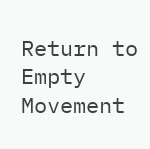Return to Empty Movement